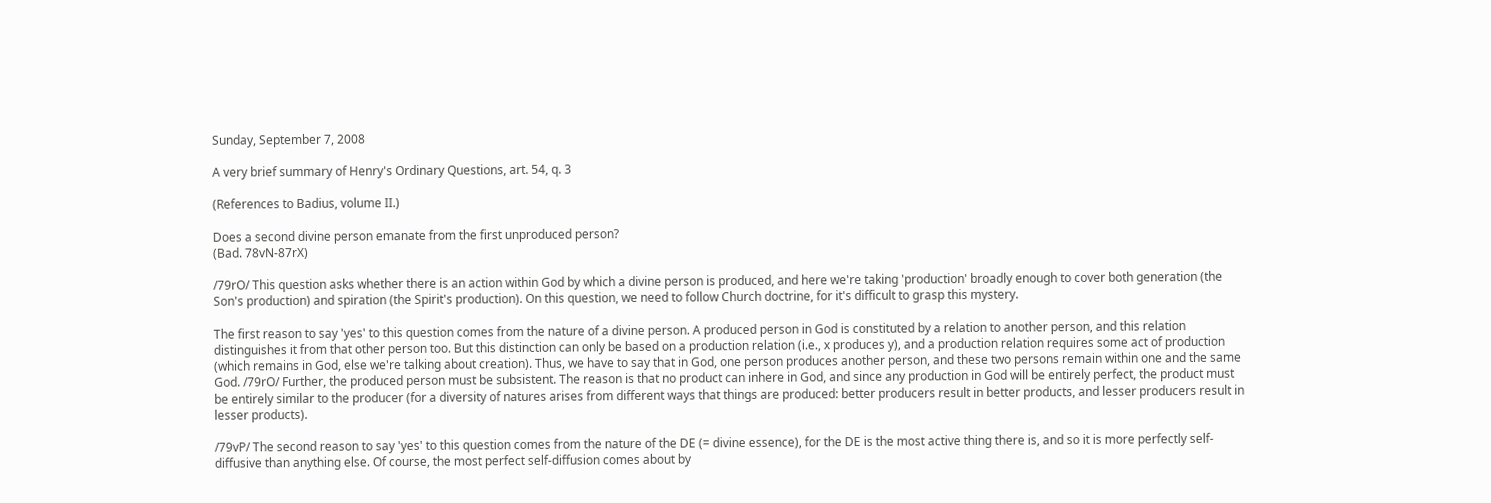Sunday, September 7, 2008

A very brief summary of Henry's Ordinary Questions, art. 54, q. 3

(References to Badius, volume II.)

Does a second divine person emanate from the first unproduced person?
(Bad. 78vN-87rX)

/79rO/ This question asks whether there is an action within God by which a divine person is produced, and here we're taking 'production' broadly enough to cover both generation (the Son's production) and spiration (the Spirit's production). On this question, we need to follow Church doctrine, for it's difficult to grasp this mystery.

The first reason to say 'yes' to this question comes from the nature of a divine person. A produced person in God is constituted by a relation to another person, and this relation distinguishes it from that other person too. But this distinction can only be based on a production relation (i.e., x produces y), and a production relation requires some act of production (which remains in God, else we're talking about creation). Thus, we have to say that in God, one person produces another person, and these two persons remain within one and the same God. /79rO/ Further, the produced person must be subsistent. The reason is that no product can inhere in God, and since any production in God will be entirely perfect, the product must be entirely similar to the producer (for a diversity of natures arises from different ways that things are produced: better producers result in better products, and lesser producers result in lesser products).

/79vP/ The second reason to say 'yes' to this question comes from the nature of the DE (= divine essence), for the DE is the most active thing there is, and so it is more perfectly self-diffusive than anything else. Of course, the most perfect self-diffusion comes about by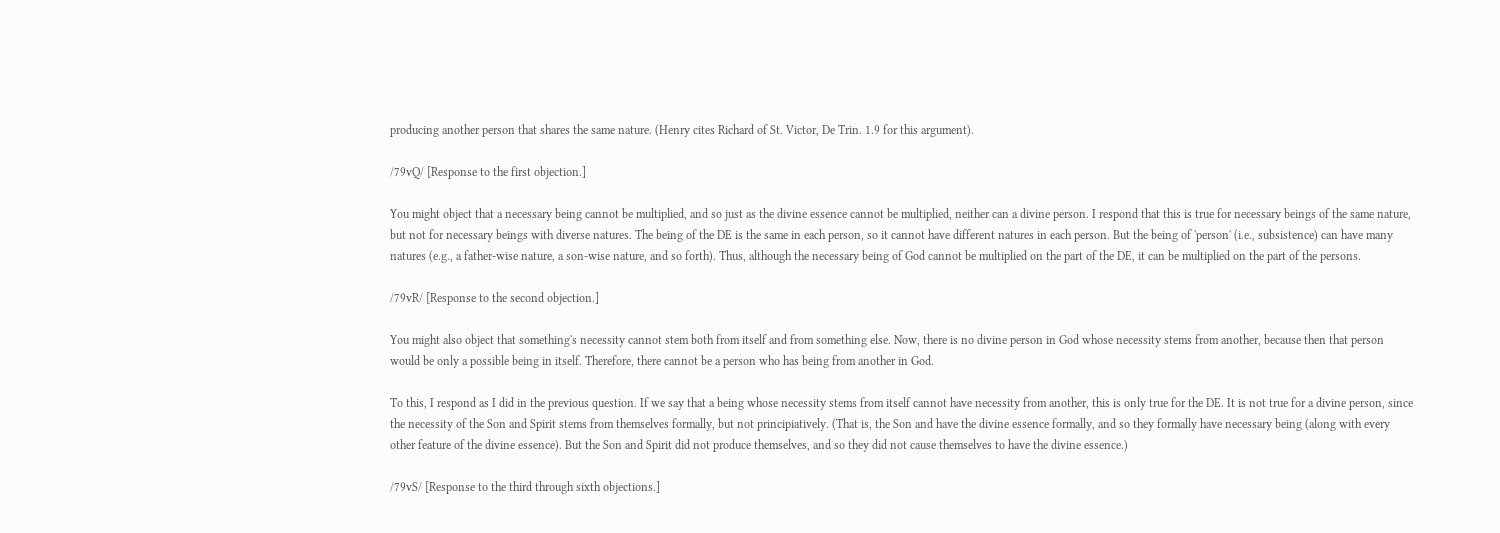producing another person that shares the same nature. (Henry cites Richard of St. Victor, De Trin. 1.9 for this argument).

/79vQ/ [Response to the first objection.]

You might object that a necessary being cannot be multiplied, and so just as the divine essence cannot be multiplied, neither can a divine person. I respond that this is true for necessary beings of the same nature, but not for necessary beings with diverse natures. The being of the DE is the same in each person, so it cannot have different natures in each person. But the being of 'person' (i.e., subsistence) can have many natures (e.g., a father-wise nature, a son-wise nature, and so forth). Thus, although the necessary being of God cannot be multiplied on the part of the DE, it can be multiplied on the part of the persons.

/79vR/ [Response to the second objection.]

You might also object that something's necessity cannot stem both from itself and from something else. Now, there is no divine person in God whose necessity stems from another, because then that person would be only a possible being in itself. Therefore, there cannot be a person who has being from another in God.

To this, I respond as I did in the previous question. If we say that a being whose necessity stems from itself cannot have necessity from another, this is only true for the DE. It is not true for a divine person, since the necessity of the Son and Spirit stems from themselves formally, but not principiatively. (That is, the Son and have the divine essence formally, and so they formally have necessary being (along with every other feature of the divine essence). But the Son and Spirit did not produce themselves, and so they did not cause themselves to have the divine essence.)

/79vS/ [Response to the third through sixth objections.]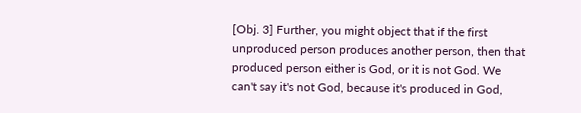[Obj. 3] Further, you might object that if the first unproduced person produces another person, then that produced person either is God, or it is not God. We can't say it's not God, because it's produced in God,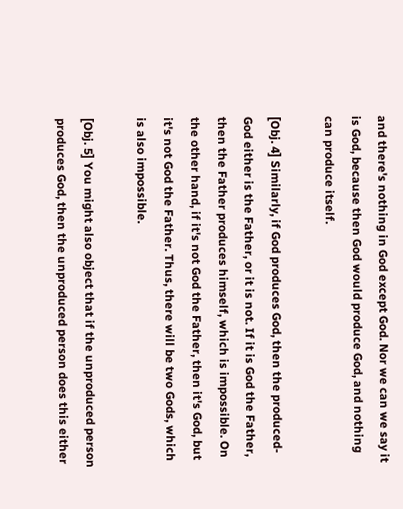and there's nothing in God except God. Nor we can we say it is God, because then God would produce God, and nothing can produce itself.

[Obj. 4] Similarly, if God produces God, then the produced-God either is the Father, or it is not. If it is God the Father, then the Father produces himself, which is impossible. On the other hand, if it's not God the Father, then it's God, but it's not God the Father. Thus, there will be two Gods, which is also impossible.

[Obj. 5] You might also object that if the unproduced person produces God, then the unproduced person does this either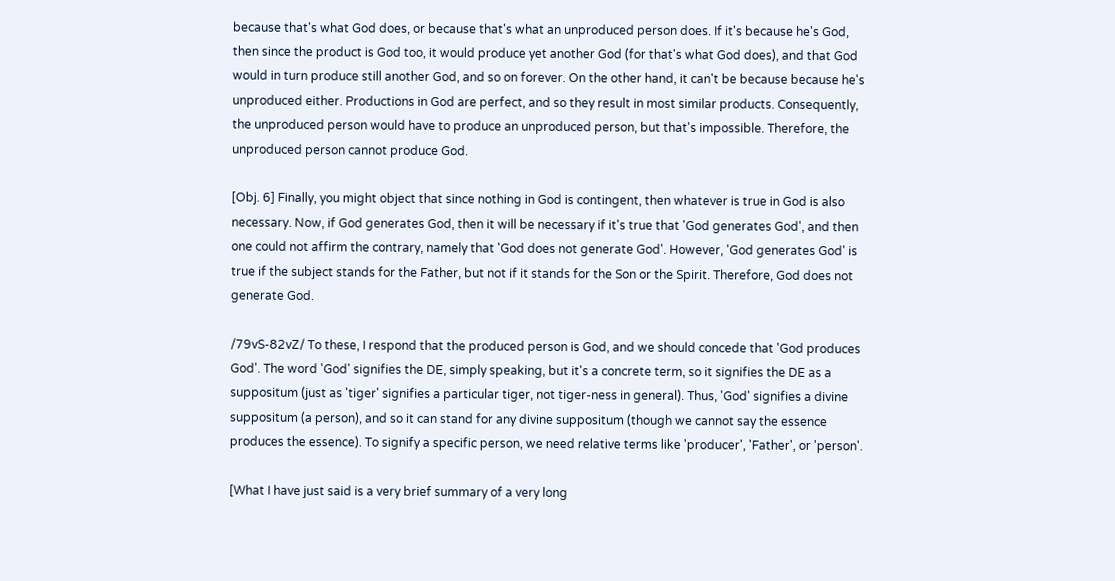because that's what God does, or because that's what an unproduced person does. If it's because he's God, then since the product is God too, it would produce yet another God (for that's what God does), and that God would in turn produce still another God, and so on forever. On the other hand, it can't be because because he's unproduced either. Productions in God are perfect, and so they result in most similar products. Consequently, the unproduced person would have to produce an unproduced person, but that's impossible. Therefore, the unproduced person cannot produce God.

[Obj. 6] Finally, you might object that since nothing in God is contingent, then whatever is true in God is also necessary. Now, if God generates God, then it will be necessary if it's true that 'God generates God', and then one could not affirm the contrary, namely that 'God does not generate God'. However, 'God generates God' is true if the subject stands for the Father, but not if it stands for the Son or the Spirit. Therefore, God does not generate God.

/79vS-82vZ/ To these, I respond that the produced person is God, and we should concede that 'God produces God'. The word 'God' signifies the DE, simply speaking, but it's a concrete term, so it signifies the DE as a suppositum (just as 'tiger' signifies a particular tiger, not tiger-ness in general). Thus, 'God' signifies a divine suppositum (a person), and so it can stand for any divine suppositum (though we cannot say the essence produces the essence). To signify a specific person, we need relative terms like 'producer', 'Father', or 'person'.

[What I have just said is a very brief summary of a very long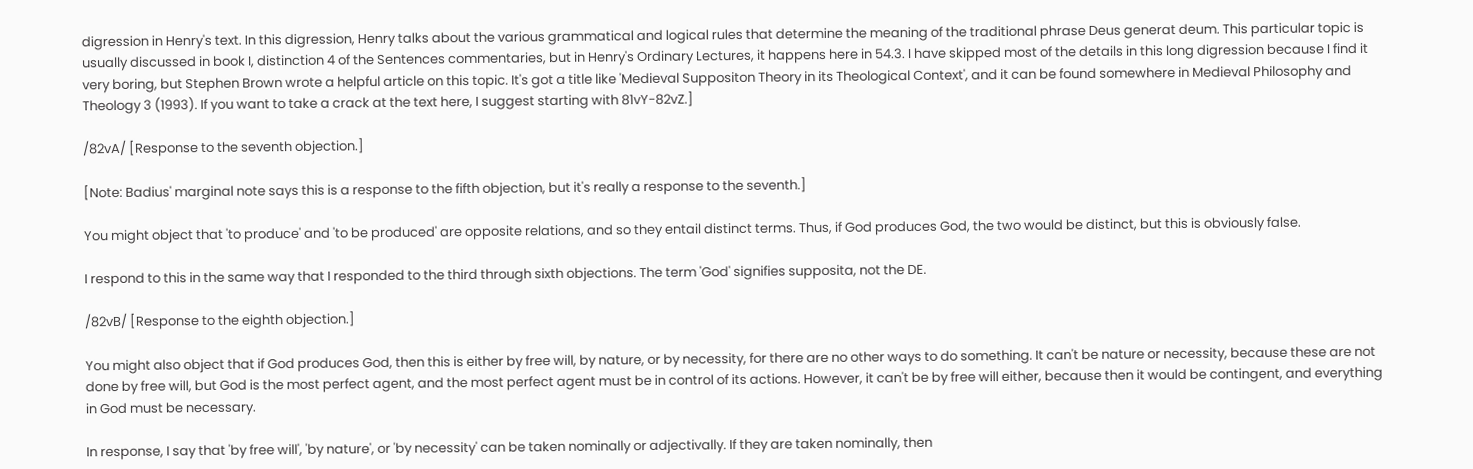digression in Henry's text. In this digression, Henry talks about the various grammatical and logical rules that determine the meaning of the traditional phrase Deus generat deum. This particular topic is usually discussed in book I, distinction 4 of the Sentences commentaries, but in Henry's Ordinary Lectures, it happens here in 54.3. I have skipped most of the details in this long digression because I find it very boring, but Stephen Brown wrote a helpful article on this topic. It's got a title like 'Medieval Suppositon Theory in its Theological Context', and it can be found somewhere in Medieval Philosophy and Theology 3 (1993). If you want to take a crack at the text here, I suggest starting with 81vY-82vZ.]

/82vA/ [Response to the seventh objection.]

[Note: Badius' marginal note says this is a response to the fifth objection, but it's really a response to the seventh.]

You might object that 'to produce' and 'to be produced' are opposite relations, and so they entail distinct terms. Thus, if God produces God, the two would be distinct, but this is obviously false.

I respond to this in the same way that I responded to the third through sixth objections. The term 'God' signifies supposita, not the DE.

/82vB/ [Response to the eighth objection.]

You might also object that if God produces God, then this is either by free will, by nature, or by necessity, for there are no other ways to do something. It can't be nature or necessity, because these are not done by free will, but God is the most perfect agent, and the most perfect agent must be in control of its actions. However, it can't be by free will either, because then it would be contingent, and everything in God must be necessary.

In response, I say that 'by free will', 'by nature', or 'by necessity' can be taken nominally or adjectivally. If they are taken nominally, then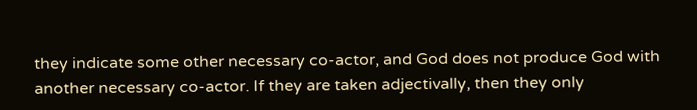they indicate some other necessary co-actor, and God does not produce God with another necessary co-actor. If they are taken adjectivally, then they only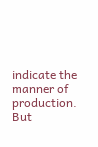indicate the manner of production. But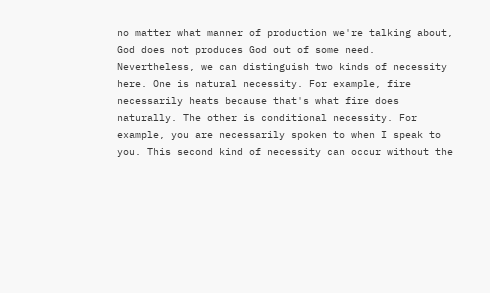no matter what manner of production we're talking about, God does not produces God out of some need. Nevertheless, we can distinguish two kinds of necessity here. One is natural necessity. For example, fire necessarily heats because that's what fire does naturally. The other is conditional necessity. For example, you are necessarily spoken to when I speak to you. This second kind of necessity can occur without the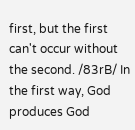first, but the first can't occur without the second. /83rB/ In the first way, God produces God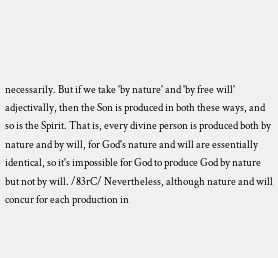necessarily. But if we take 'by nature' and 'by free will' adjectivally, then the Son is produced in both these ways, and so is the Spirit. That is, every divine person is produced both by nature and by will, for God's nature and will are essentially identical, so it's impossible for God to produce God by nature but not by will. /83rC/ Nevertheless, although nature and will concur for each production in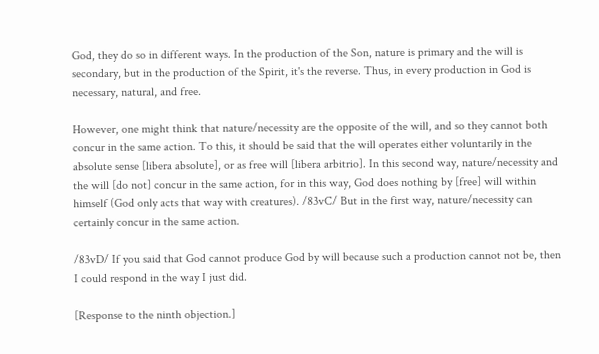God, they do so in different ways. In the production of the Son, nature is primary and the will is secondary, but in the production of the Spirit, it's the reverse. Thus, in every production in God is necessary, natural, and free.

However, one might think that nature/necessity are the opposite of the will, and so they cannot both concur in the same action. To this, it should be said that the will operates either voluntarily in the absolute sense [libera absolute], or as free will [libera arbitrio]. In this second way, nature/necessity and the will [do not] concur in the same action, for in this way, God does nothing by [free] will within himself (God only acts that way with creatures). /83vC/ But in the first way, nature/necessity can certainly concur in the same action.

/83vD/ If you said that God cannot produce God by will because such a production cannot not be, then I could respond in the way I just did.

[Response to the ninth objection.]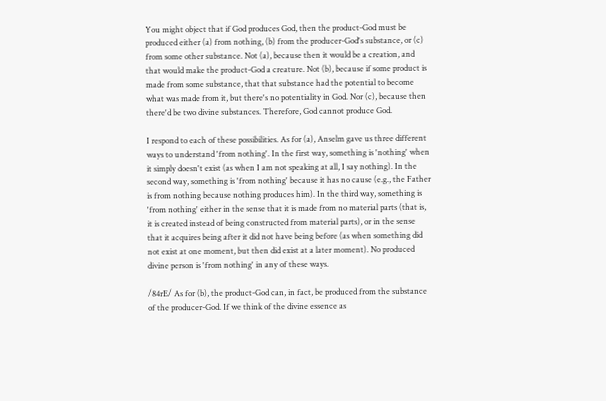You might object that if God produces God, then the product-God must be produced either (a) from nothing, (b) from the producer-God's substance, or (c) from some other substance. Not (a), because then it would be a creation, and that would make the product-God a creature. Not (b), because if some product is made from some substance, that that substance had the potential to become what was made from it, but there's no potentiality in God. Nor (c), because then there'd be two divine substances. Therefore, God cannot produce God.

I respond to each of these possibilities. As for (a), Anselm gave us three different ways to understand 'from nothing'. In the first way, something is 'nothing' when it simply doesn't exist (as when I am not speaking at all, I say nothing). In the second way, something is 'from nothing' because it has no cause (e.g., the Father is from nothing because nothing produces him). In the third way, something is 'from nothing' either in the sense that it is made from no material parts (that is, it is created instead of being constructed from material parts), or in the sense that it acquires being after it did not have being before (as when something did not exist at one moment, but then did exist at a later moment). No produced divine person is 'from nothing' in any of these ways.

/84rE/ As for (b), the product-God can, in fact, be produced from the substance of the producer-God. If we think of the divine essence as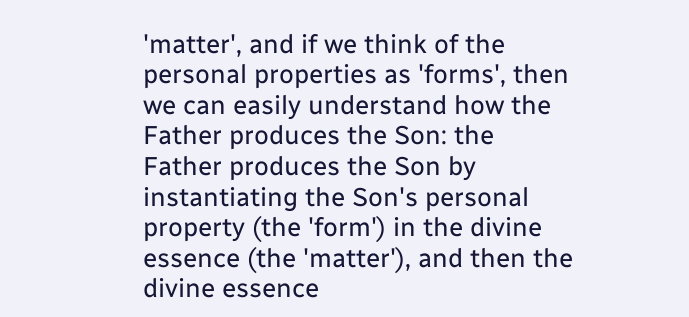'matter', and if we think of the personal properties as 'forms', then we can easily understand how the Father produces the Son: the Father produces the Son by instantiating the Son's personal property (the 'form') in the divine essence (the 'matter'), and then the divine essence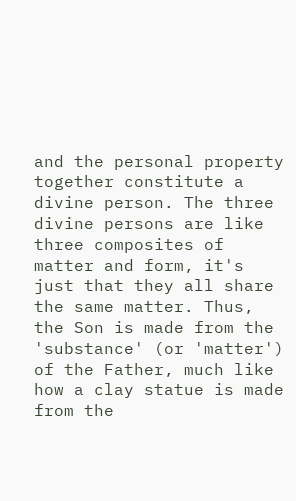and the personal property together constitute a divine person. The three divine persons are like three composites of matter and form, it's just that they all share the same matter. Thus, the Son is made from the 'substance' (or 'matter') of the Father, much like how a clay statue is made from the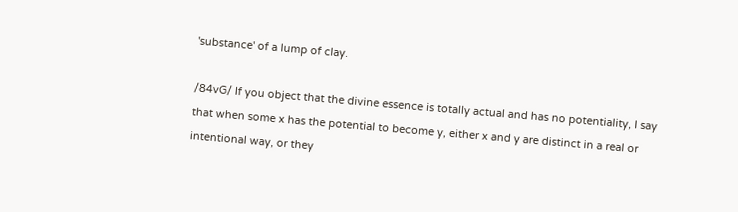'substance' of a lump of clay.

/84vG/ If you object that the divine essence is totally actual and has no potentiality, I say that when some x has the potential to become y, either x and y are distinct in a real or intentional way, or they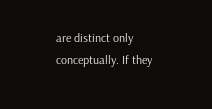are distinct only conceptually. If they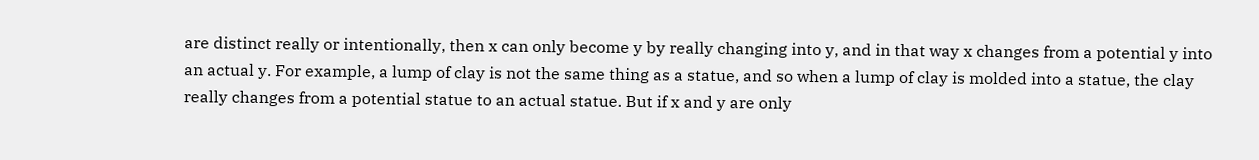are distinct really or intentionally, then x can only become y by really changing into y, and in that way x changes from a potential y into an actual y. For example, a lump of clay is not the same thing as a statue, and so when a lump of clay is molded into a statue, the clay really changes from a potential statue to an actual statue. But if x and y are only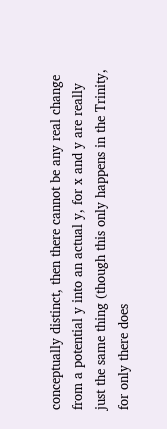conceptually distinct, then there cannot be any real change from a potential y into an actual y, for x and y are really just the same thing (though this only happens in the Trinity, for only there does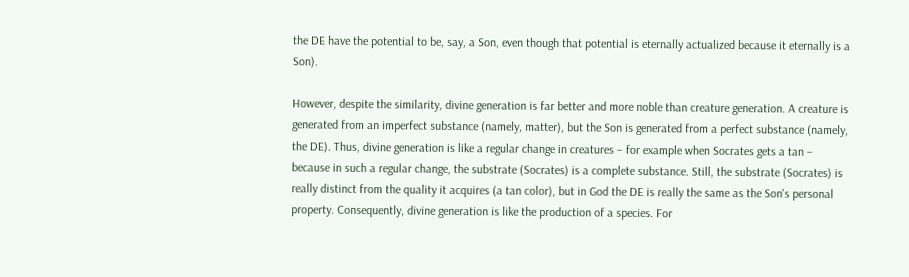the DE have the potential to be, say, a Son, even though that potential is eternally actualized because it eternally is a Son).

However, despite the similarity, divine generation is far better and more noble than creature generation. A creature is generated from an imperfect substance (namely, matter), but the Son is generated from a perfect substance (namely, the DE). Thus, divine generation is like a regular change in creatures – for example when Socrates gets a tan – because in such a regular change, the substrate (Socrates) is a complete substance. Still, the substrate (Socrates) is really distinct from the quality it acquires (a tan color), but in God the DE is really the same as the Son's personal property. Consequently, divine generation is like the production of a species. For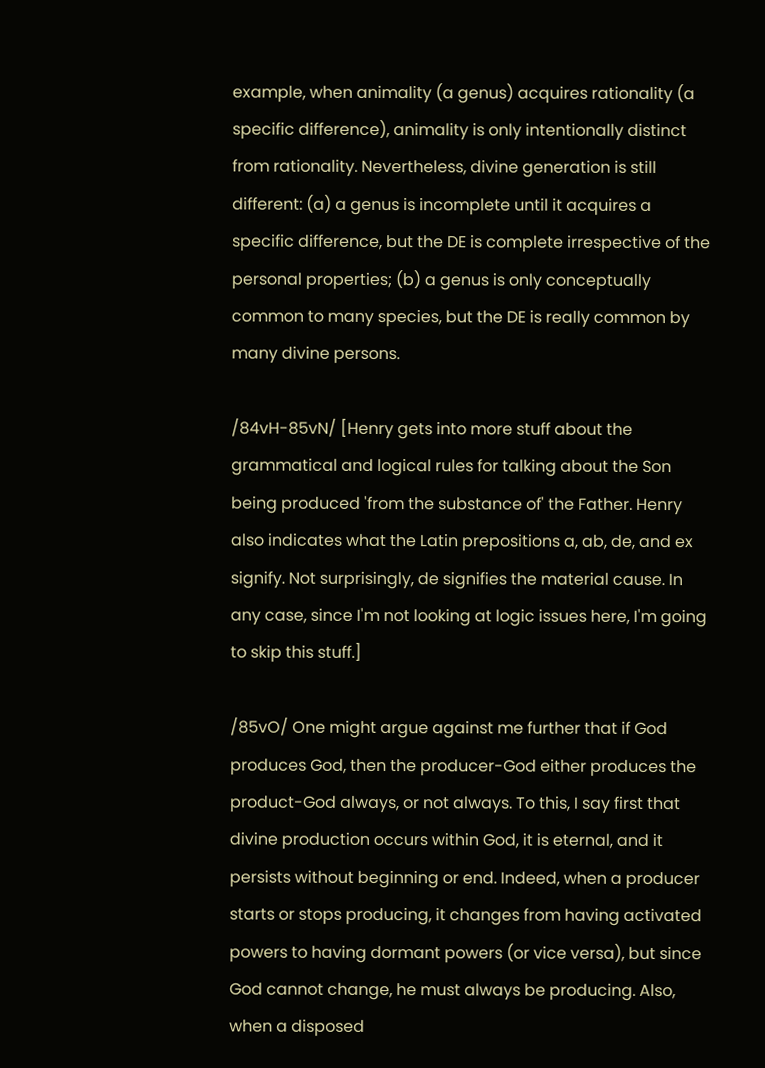example, when animality (a genus) acquires rationality (a specific difference), animality is only intentionally distinct from rationality. Nevertheless, divine generation is still different: (a) a genus is incomplete until it acquires a specific difference, but the DE is complete irrespective of the personal properties; (b) a genus is only conceptually common to many species, but the DE is really common by many divine persons.

/84vH-85vN/ [Henry gets into more stuff about the grammatical and logical rules for talking about the Son being produced 'from the substance of' the Father. Henry also indicates what the Latin prepositions a, ab, de, and ex signify. Not surprisingly, de signifies the material cause. In any case, since I'm not looking at logic issues here, I'm going to skip this stuff.]

/85vO/ One might argue against me further that if God produces God, then the producer-God either produces the product-God always, or not always. To this, I say first that divine production occurs within God, it is eternal, and it persists without beginning or end. Indeed, when a producer starts or stops producing, it changes from having activated powers to having dormant powers (or vice versa), but since God cannot change, he must always be producing. Also, when a disposed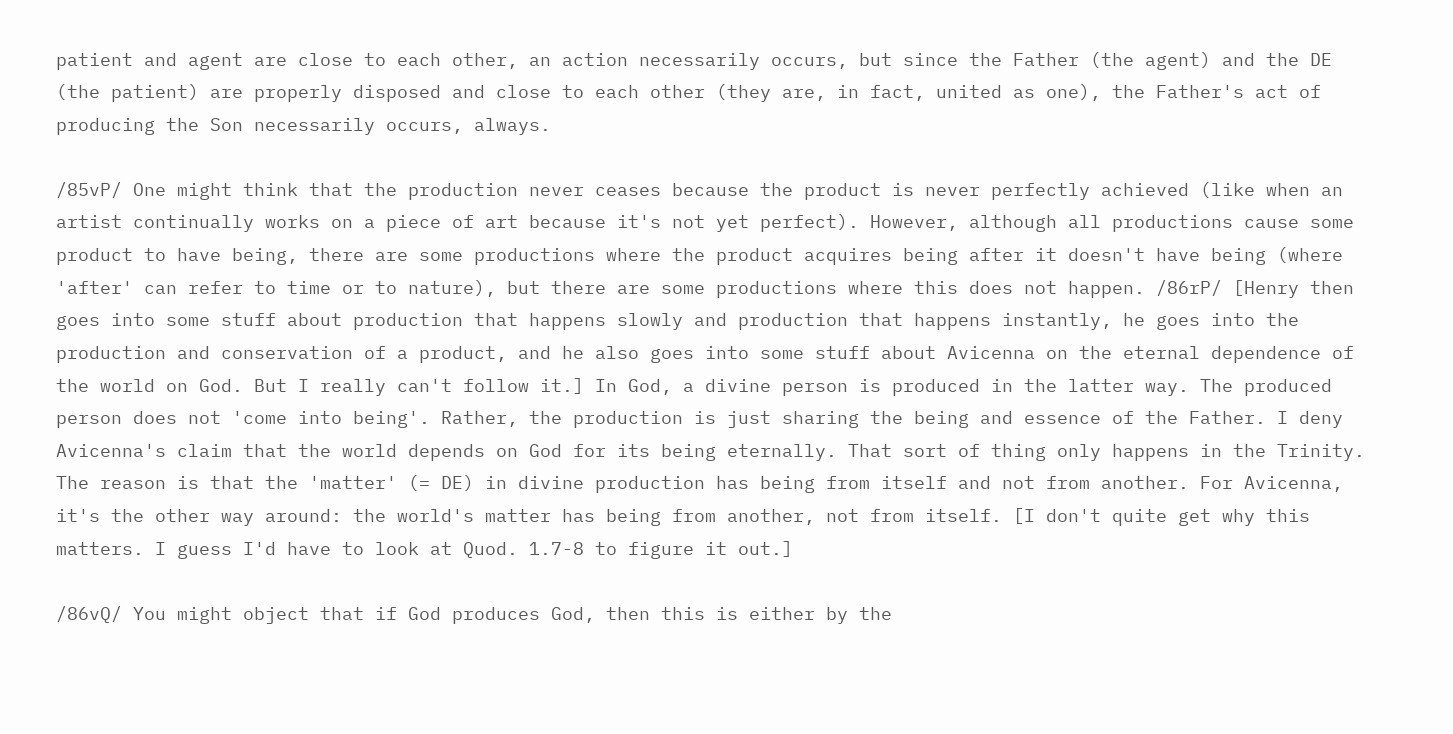patient and agent are close to each other, an action necessarily occurs, but since the Father (the agent) and the DE (the patient) are properly disposed and close to each other (they are, in fact, united as one), the Father's act of producing the Son necessarily occurs, always.

/85vP/ One might think that the production never ceases because the product is never perfectly achieved (like when an artist continually works on a piece of art because it's not yet perfect). However, although all productions cause some product to have being, there are some productions where the product acquires being after it doesn't have being (where 'after' can refer to time or to nature), but there are some productions where this does not happen. /86rP/ [Henry then goes into some stuff about production that happens slowly and production that happens instantly, he goes into the production and conservation of a product, and he also goes into some stuff about Avicenna on the eternal dependence of the world on God. But I really can't follow it.] In God, a divine person is produced in the latter way. The produced person does not 'come into being'. Rather, the production is just sharing the being and essence of the Father. I deny Avicenna's claim that the world depends on God for its being eternally. That sort of thing only happens in the Trinity. The reason is that the 'matter' (= DE) in divine production has being from itself and not from another. For Avicenna, it's the other way around: the world's matter has being from another, not from itself. [I don't quite get why this matters. I guess I'd have to look at Quod. 1.7-8 to figure it out.]

/86vQ/ You might object that if God produces God, then this is either by the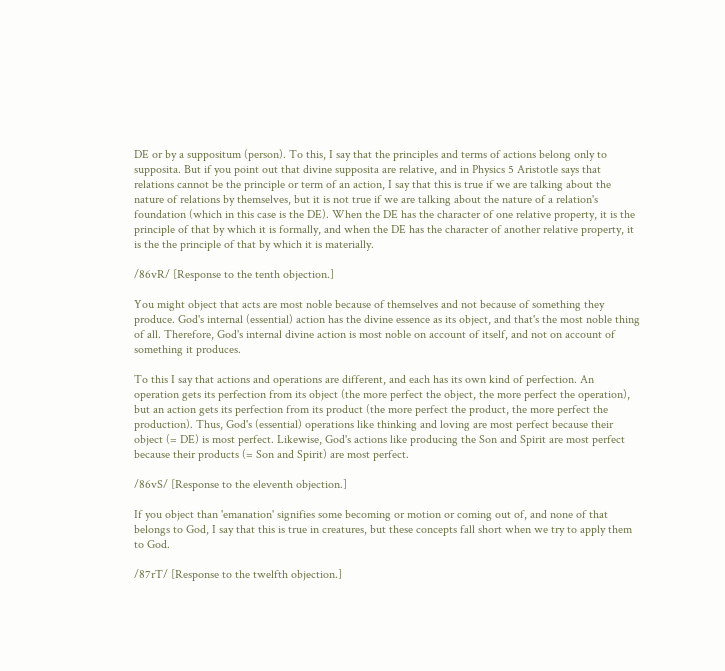DE or by a suppositum (person). To this, I say that the principles and terms of actions belong only to supposita. But if you point out that divine supposita are relative, and in Physics 5 Aristotle says that relations cannot be the principle or term of an action, I say that this is true if we are talking about the nature of relations by themselves, but it is not true if we are talking about the nature of a relation's foundation (which in this case is the DE). When the DE has the character of one relative property, it is the principle of that by which it is formally, and when the DE has the character of another relative property, it is the the principle of that by which it is materially.

/86vR/ [Response to the tenth objection.]

You might object that acts are most noble because of themselves and not because of something they produce. God's internal (essential) action has the divine essence as its object, and that's the most noble thing of all. Therefore, God's internal divine action is most noble on account of itself, and not on account of something it produces.

To this I say that actions and operations are different, and each has its own kind of perfection. An operation gets its perfection from its object (the more perfect the object, the more perfect the operation), but an action gets its perfection from its product (the more perfect the product, the more perfect the production). Thus, God's (essential) operations like thinking and loving are most perfect because their object (= DE) is most perfect. Likewise, God's actions like producing the Son and Spirit are most perfect because their products (= Son and Spirit) are most perfect.

/86vS/ [Response to the eleventh objection.]

If you object than 'emanation' signifies some becoming or motion or coming out of, and none of that belongs to God, I say that this is true in creatures, but these concepts fall short when we try to apply them to God.

/87rT/ [Response to the twelfth objection.]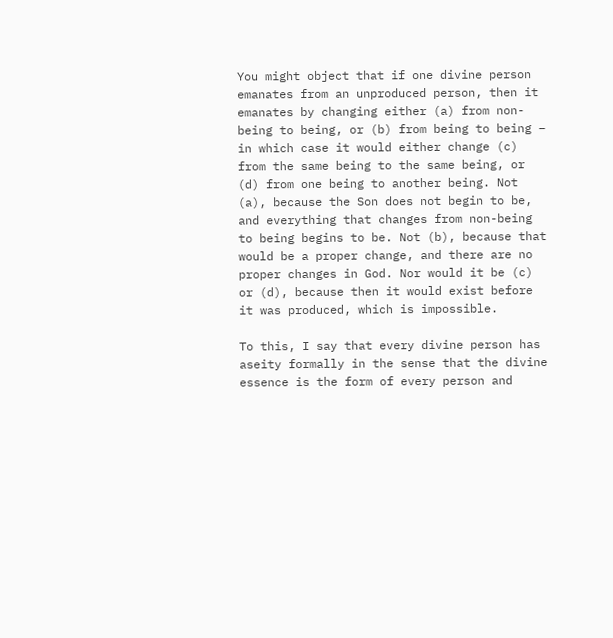You might object that if one divine person emanates from an unproduced person, then it emanates by changing either (a) from non-being to being, or (b) from being to being – in which case it would either change (c) from the same being to the same being, or (d) from one being to another being. Not (a), because the Son does not begin to be, and everything that changes from non-being to being begins to be. Not (b), because that would be a proper change, and there are no proper changes in God. Nor would it be (c) or (d), because then it would exist before it was produced, which is impossible.

To this, I say that every divine person has aseity formally in the sense that the divine essence is the form of every person and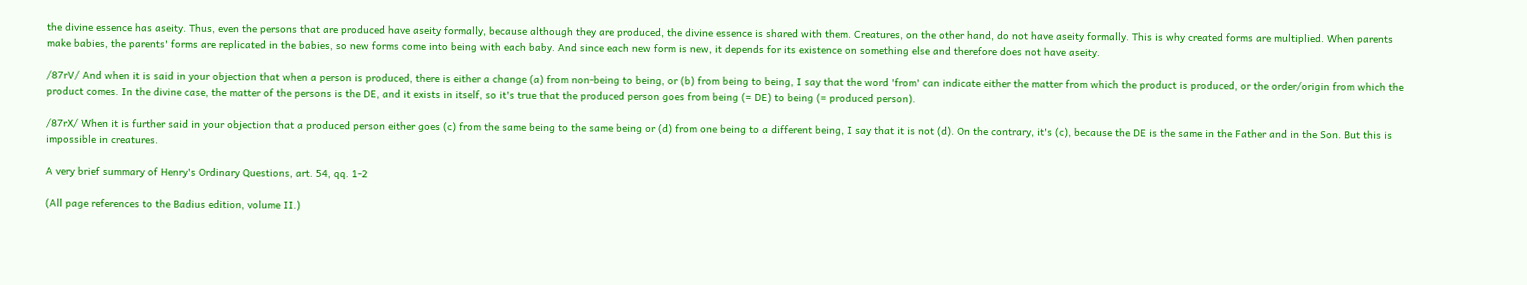the divine essence has aseity. Thus, even the persons that are produced have aseity formally, because although they are produced, the divine essence is shared with them. Creatures, on the other hand, do not have aseity formally. This is why created forms are multiplied. When parents make babies, the parents' forms are replicated in the babies, so new forms come into being with each baby. And since each new form is new, it depends for its existence on something else and therefore does not have aseity.

/87rV/ And when it is said in your objection that when a person is produced, there is either a change (a) from non-being to being, or (b) from being to being, I say that the word 'from' can indicate either the matter from which the product is produced, or the order/origin from which the product comes. In the divine case, the matter of the persons is the DE, and it exists in itself, so it's true that the produced person goes from being (= DE) to being (= produced person).

/87rX/ When it is further said in your objection that a produced person either goes (c) from the same being to the same being or (d) from one being to a different being, I say that it is not (d). On the contrary, it's (c), because the DE is the same in the Father and in the Son. But this is impossible in creatures.

A very brief summary of Henry's Ordinary Questions, art. 54, qq. 1-2

(All page references to the Badius edition, volume II.)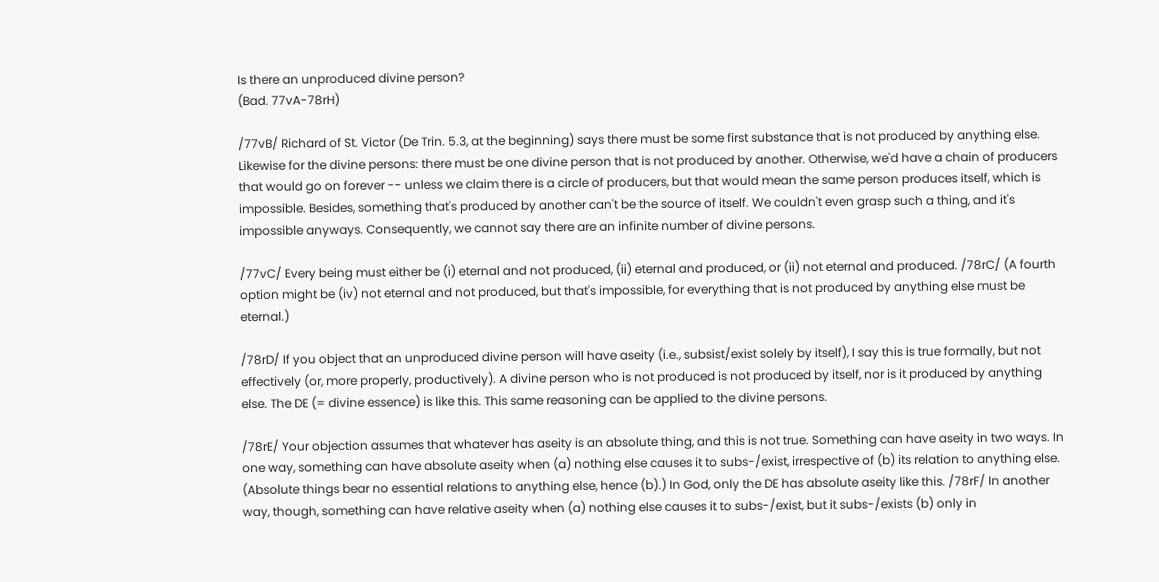Is there an unproduced divine person?
(Bad. 77vA-78rH)

/77vB/ Richard of St. Victor (De Trin. 5.3, at the beginning) says there must be some first substance that is not produced by anything else. Likewise for the divine persons: there must be one divine person that is not produced by another. Otherwise, we'd have a chain of producers that would go on forever -- unless we claim there is a circle of producers, but that would mean the same person produces itself, which is impossible. Besides, something that's produced by another can't be the source of itself. We couldn't even grasp such a thing, and it's impossible anyways. Consequently, we cannot say there are an infinite number of divine persons.

/77vC/ Every being must either be (i) eternal and not produced, (ii) eternal and produced, or (ii) not eternal and produced. /78rC/ (A fourth option might be (iv) not eternal and not produced, but that's impossible, for everything that is not produced by anything else must be eternal.)

/78rD/ If you object that an unproduced divine person will have aseity (i.e., subsist/exist solely by itself), I say this is true formally, but not effectively (or, more properly, productively). A divine person who is not produced is not produced by itself, nor is it produced by anything else. The DE (= divine essence) is like this. This same reasoning can be applied to the divine persons.

/78rE/ Your objection assumes that whatever has aseity is an absolute thing, and this is not true. Something can have aseity in two ways. In one way, something can have absolute aseity when (a) nothing else causes it to subs-/exist, irrespective of (b) its relation to anything else. (Absolute things bear no essential relations to anything else, hence (b).) In God, only the DE has absolute aseity like this. /78rF/ In another way, though, something can have relative aseity when (a) nothing else causes it to subs-/exist, but it subs-/exists (b) only in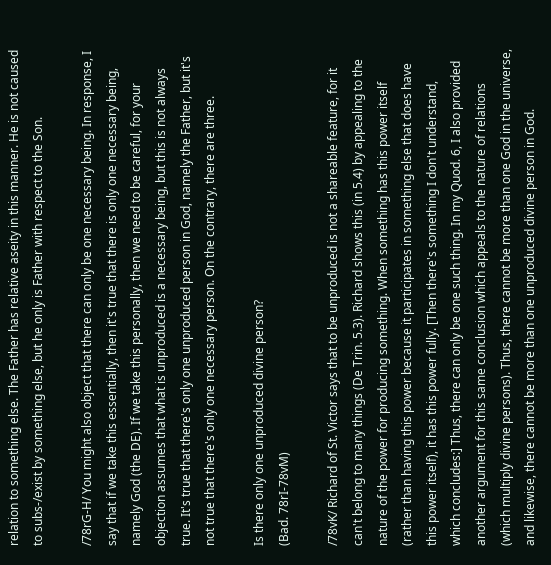relation to something else. The Father has relative aseity in this manner. He is not caused to subs-/exist by something else, but he only is Father with respect to the Son.

/78rG-H/ You might also object that there can only be one necessary being. In response, I say that if we take this essentially, then it's true that there is only one necessary being, namely God (the DE). If we take this personally, then we need to be careful, for your objection assumes that what is unproduced is a necessary being, but this is not always true. It's true that there's only one unproduced person in God, namely the Father, but it's not true that there's only one necessary person. On the contrary, there are three.

Is there only one unproduced divine person?
(Bad. 78rI-78vM)

/78vK/ Richard of St. Victor says that to be unproduced is not a shareable feature, for it can't belong to many things (De Trin. 5.3). Richard shows this (in 5.4) by appealing to the nature of the power for producing something. When something has this power itself (rather than having this power because it participates in something else that does have this power itself), it has this power fully. [Then there's something I don't understand, which concludes:] Thus, there can only be one such thing. In my Quod. 6, I also provided another argument for this same conclusion which appeals to the nature of relations (which multiply divine persons). Thus, there cannot be more than one God in the universe, and likewise, there cannot be more than one unproduced divine person in God.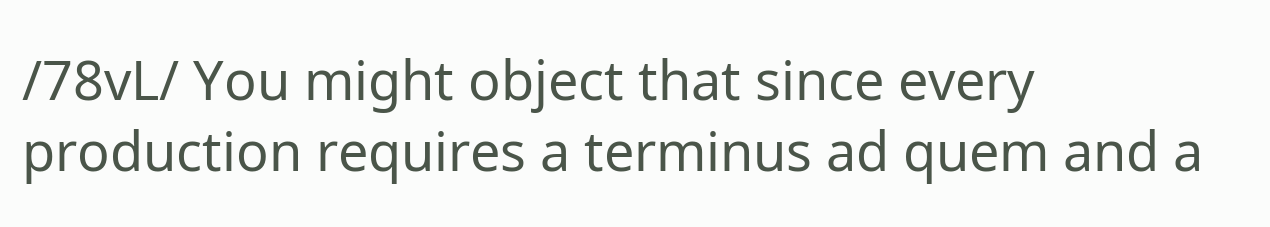/78vL/ You might object that since every production requires a terminus ad quem and a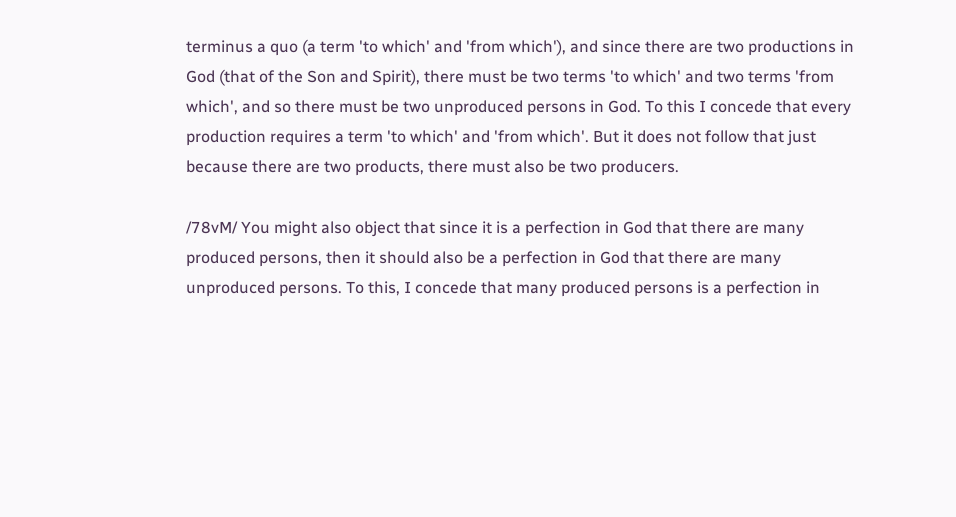terminus a quo (a term 'to which' and 'from which'), and since there are two productions in God (that of the Son and Spirit), there must be two terms 'to which' and two terms 'from which', and so there must be two unproduced persons in God. To this I concede that every production requires a term 'to which' and 'from which'. But it does not follow that just because there are two products, there must also be two producers.

/78vM/ You might also object that since it is a perfection in God that there are many produced persons, then it should also be a perfection in God that there are many unproduced persons. To this, I concede that many produced persons is a perfection in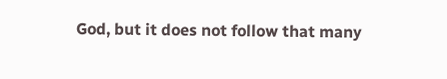God, but it does not follow that many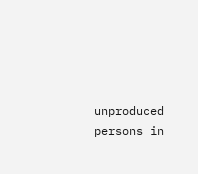unproduced persons in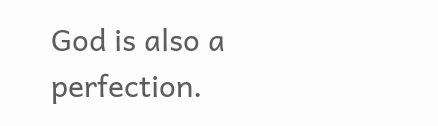God is also a perfection.